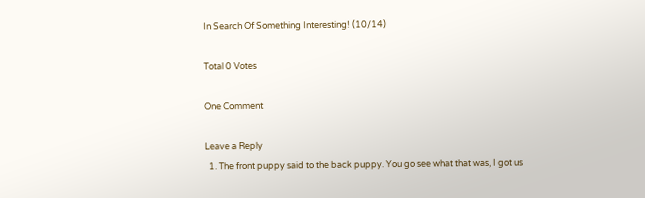In Search Of Something Interesting! (10/14)

Total 0 Votes

One Comment

Leave a Reply
  1. The front puppy said to the back puppy. You go see what that was, I got us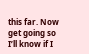this far. Now get going so I’ll know if I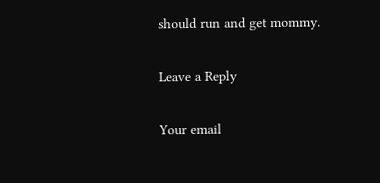should run and get mommy.

Leave a Reply

Your email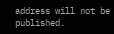address will not be published.